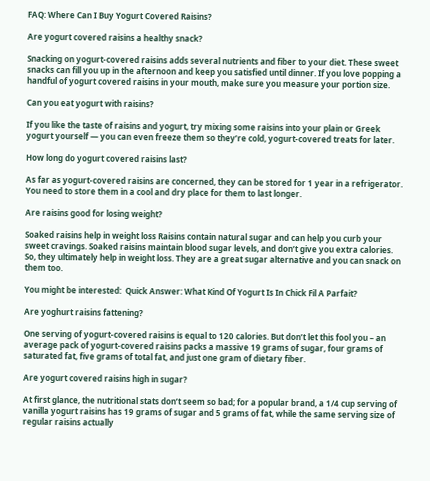FAQ: Where Can I Buy Yogurt Covered Raisins?

Are yogurt covered raisins a healthy snack?

Snacking on yogurt-covered raisins adds several nutrients and fiber to your diet. These sweet snacks can fill you up in the afternoon and keep you satisfied until dinner. If you love popping a handful of yogurt covered raisins in your mouth, make sure you measure your portion size.

Can you eat yogurt with raisins?

If you like the taste of raisins and yogurt, try mixing some raisins into your plain or Greek yogurt yourself — you can even freeze them so they’re cold, yogurt-covered treats for later.

How long do yogurt covered raisins last?

As far as yogurt-covered raisins are concerned, they can be stored for 1 year in a refrigerator. You need to store them in a cool and dry place for them to last longer.

Are raisins good for losing weight?

Soaked raisins help in weight loss Raisins contain natural sugar and can help you curb your sweet cravings. Soaked raisins maintain blood sugar levels, and don’t give you extra calories. So, they ultimately help in weight loss. They are a great sugar alternative and you can snack on them too.

You might be interested:  Quick Answer: What Kind Of Yogurt Is In Chick Fil A Parfait?

Are yoghurt raisins fattening?

One serving of yogurt-covered raisins is equal to 120 calories. But don’t let this fool you – an average pack of yogurt-covered raisins packs a massive 19 grams of sugar, four grams of saturated fat, five grams of total fat, and just one gram of dietary fiber.

Are yogurt covered raisins high in sugar?

At first glance, the nutritional stats don’t seem so bad; for a popular brand, a 1/4 cup serving of vanilla yogurt raisins has 19 grams of sugar and 5 grams of fat, while the same serving size of regular raisins actually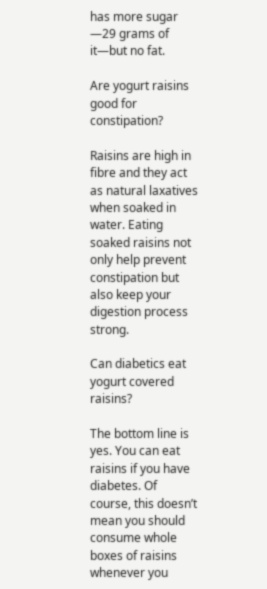has more sugar —29 grams of it—but no fat.

Are yogurt raisins good for constipation?

Raisins are high in fibre and they act as natural laxatives when soaked in water. Eating soaked raisins not only help prevent constipation but also keep your digestion process strong.

Can diabetics eat yogurt covered raisins?

The bottom line is yes. You can eat raisins if you have diabetes. Of course, this doesn’t mean you should consume whole boxes of raisins whenever you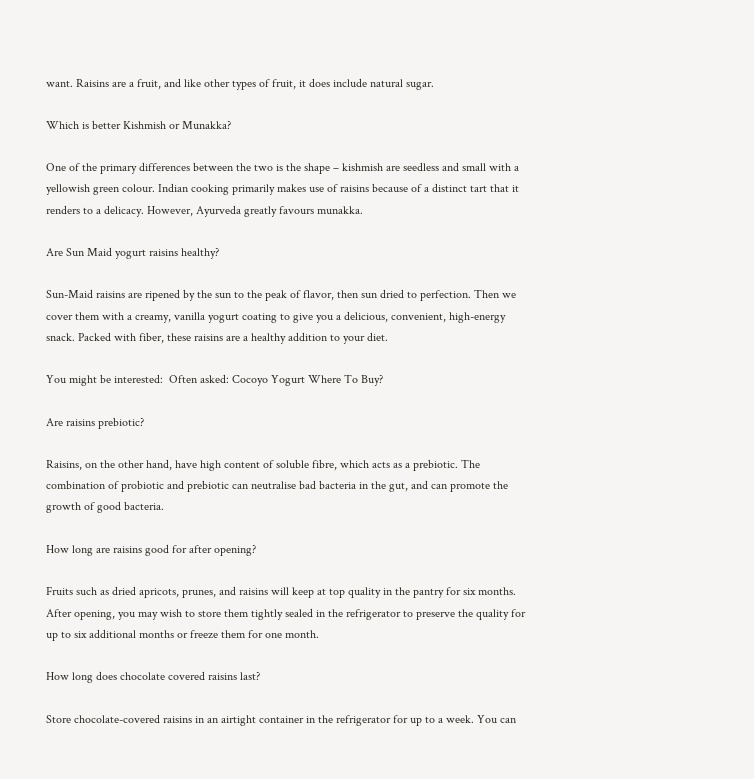want. Raisins are a fruit, and like other types of fruit, it does include natural sugar.

Which is better Kishmish or Munakka?

One of the primary differences between the two is the shape – kishmish are seedless and small with a yellowish green colour. Indian cooking primarily makes use of raisins because of a distinct tart that it renders to a delicacy. However, Ayurveda greatly favours munakka.

Are Sun Maid yogurt raisins healthy?

Sun-Maid raisins are ripened by the sun to the peak of flavor, then sun dried to perfection. Then we cover them with a creamy, vanilla yogurt coating to give you a delicious, convenient, high-energy snack. Packed with fiber, these raisins are a healthy addition to your diet.

You might be interested:  Often asked: Cocoyo Yogurt Where To Buy?

Are raisins prebiotic?

Raisins, on the other hand, have high content of soluble fibre, which acts as a prebiotic. The combination of probiotic and prebiotic can neutralise bad bacteria in the gut, and can promote the growth of good bacteria.

How long are raisins good for after opening?

Fruits such as dried apricots, prunes, and raisins will keep at top quality in the pantry for six months. After opening, you may wish to store them tightly sealed in the refrigerator to preserve the quality for up to six additional months or freeze them for one month.

How long does chocolate covered raisins last?

Store chocolate-covered raisins in an airtight container in the refrigerator for up to a week. You can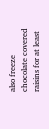also freeze chocolate covered raisins for at least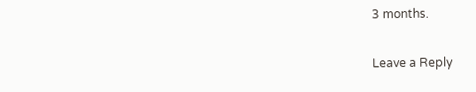3 months.

Leave a Reply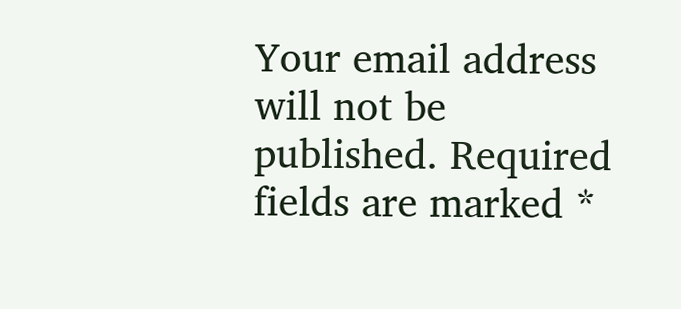Your email address will not be published. Required fields are marked *